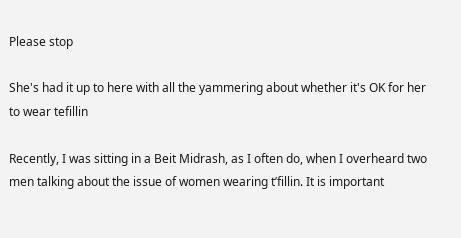Please stop

She's had it up to here with all the yammering about whether it's OK for her to wear tefillin

Recently, I was sitting in a Beit Midrash, as I often do, when I overheard two men talking about the issue of women wearing t’fillin. It is important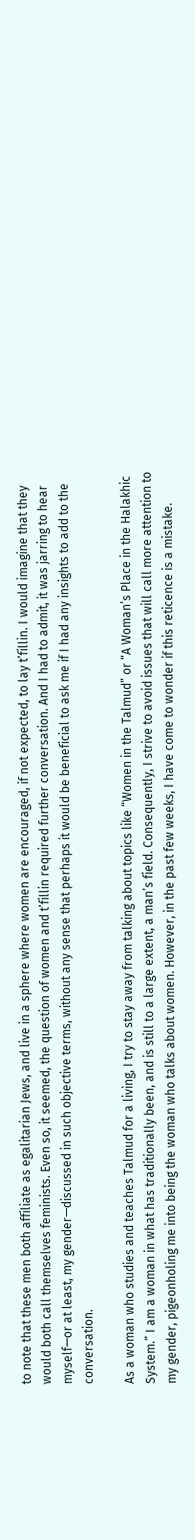to note that these men both affiliate as egalitarian Jews, and live in a sphere where women are encouraged, if not expected, to lay t’fillin. I would imagine that they would both call themselves feminists. Even so, it seemed, the question of women and t’fillin required further conversation. And I had to admit, it was jarring to hear myself—or at least, my gender—discussed in such objective terms, without any sense that perhaps it would be beneficial to ask me if I had any insights to add to the conversation.

As a woman who studies and teaches Talmud for a living, I try to stay away from talking about topics like “Women in the Talmud” or “A Woman’s Place in the Halakhic System.” I am a woman in what has traditionally been, and is still to a large extent, a man’s field. Consequently, I strive to avoid issues that will call more attention to my gender, pigeonholing me into being the woman who talks about women. However, in the past few weeks, I have come to wonder if this reticence is a mistake.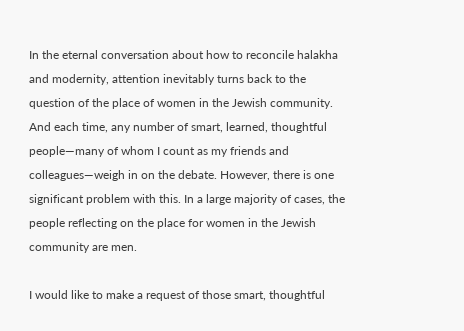In the eternal conversation about how to reconcile halakha and modernity, attention inevitably turns back to the question of the place of women in the Jewish community. And each time, any number of smart, learned, thoughtful people—many of whom I count as my friends and colleagues—weigh in on the debate. However, there is one significant problem with this. In a large majority of cases, the people reflecting on the place for women in the Jewish community are men.

I would like to make a request of those smart, thoughtful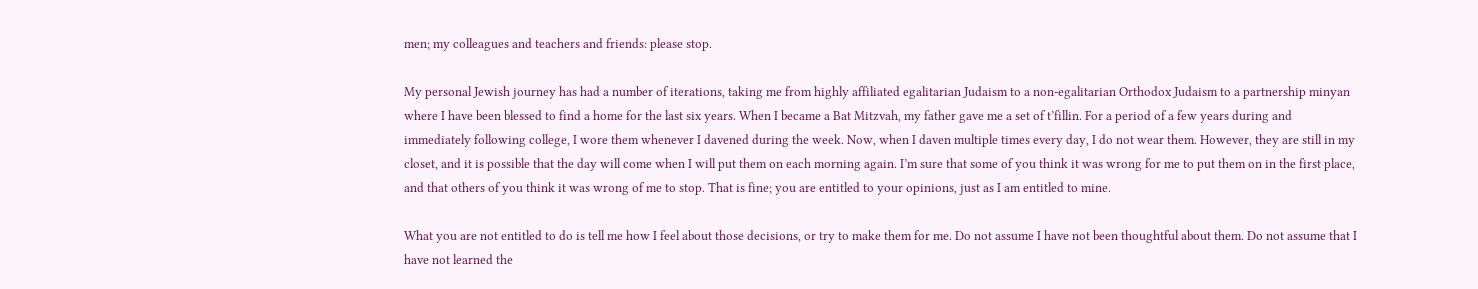men; my colleagues and teachers and friends: please stop.

My personal Jewish journey has had a number of iterations, taking me from highly affiliated egalitarian Judaism to a non-egalitarian Orthodox Judaism to a partnership minyan where I have been blessed to find a home for the last six years. When I became a Bat Mitzvah, my father gave me a set of t’fillin. For a period of a few years during and immediately following college, I wore them whenever I davened during the week. Now, when I daven multiple times every day, I do not wear them. However, they are still in my closet, and it is possible that the day will come when I will put them on each morning again. I’m sure that some of you think it was wrong for me to put them on in the first place, and that others of you think it was wrong of me to stop. That is fine; you are entitled to your opinions, just as I am entitled to mine.

What you are not entitled to do is tell me how I feel about those decisions, or try to make them for me. Do not assume I have not been thoughtful about them. Do not assume that I have not learned the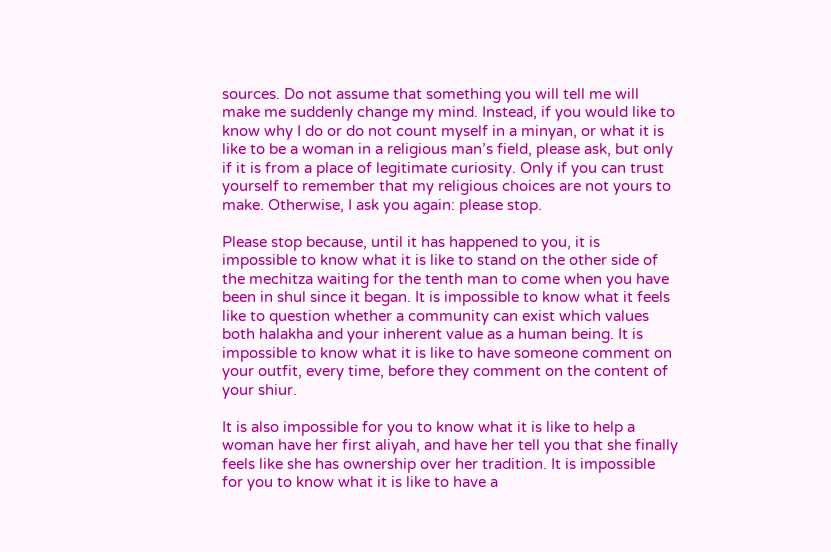sources. Do not assume that something you will tell me will make me suddenly change my mind. Instead, if you would like to know why I do or do not count myself in a minyan, or what it is like to be a woman in a religious man’s field, please ask, but only if it is from a place of legitimate curiosity. Only if you can trust yourself to remember that my religious choices are not yours to make. Otherwise, I ask you again: please stop.

Please stop because, until it has happened to you, it is impossible to know what it is like to stand on the other side of the mechitza waiting for the tenth man to come when you have been in shul since it began. It is impossible to know what it feels like to question whether a community can exist which values both halakha and your inherent value as a human being. It is impossible to know what it is like to have someone comment on your outfit, every time, before they comment on the content of your shiur.

It is also impossible for you to know what it is like to help a woman have her first aliyah, and have her tell you that she finally feels like she has ownership over her tradition. It is impossible for you to know what it is like to have a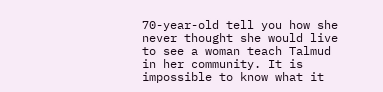70-year-old tell you how she never thought she would live to see a woman teach Talmud in her community. It is impossible to know what it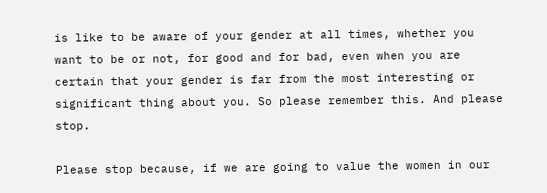is like to be aware of your gender at all times, whether you want to be or not, for good and for bad, even when you are certain that your gender is far from the most interesting or significant thing about you. So please remember this. And please stop.

Please stop because, if we are going to value the women in our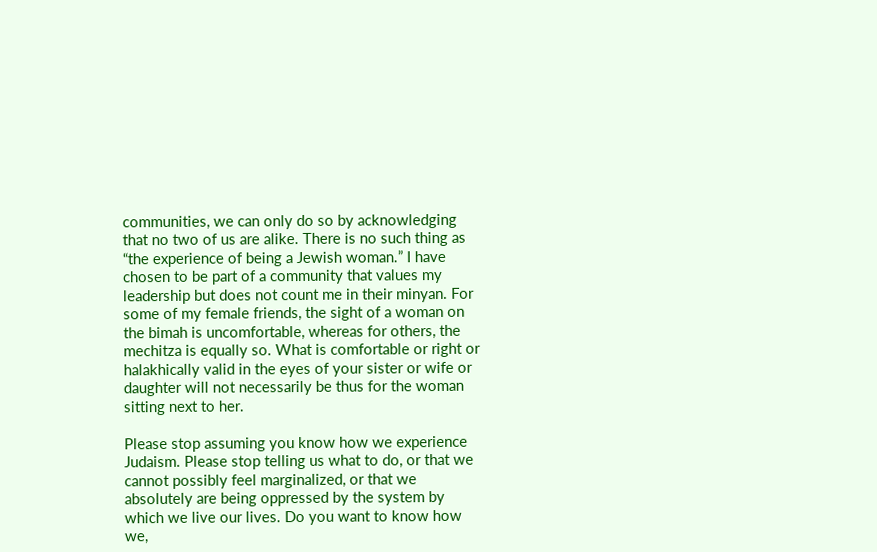communities, we can only do so by acknowledging that no two of us are alike. There is no such thing as “the experience of being a Jewish woman.” I have chosen to be part of a community that values my leadership but does not count me in their minyan. For some of my female friends, the sight of a woman on the bimah is uncomfortable, whereas for others, the mechitza is equally so. What is comfortable or right or halakhically valid in the eyes of your sister or wife or daughter will not necessarily be thus for the woman sitting next to her.

Please stop assuming you know how we experience Judaism. Please stop telling us what to do, or that we cannot possibly feel marginalized, or that we absolutely are being oppressed by the system by which we live our lives. Do you want to know how we,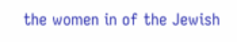the women in of the Jewish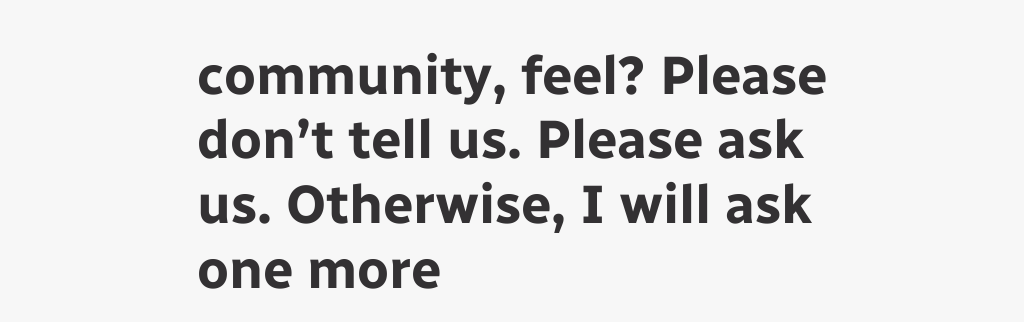community, feel? Please don’t tell us. Please ask us. Otherwise, I will ask one more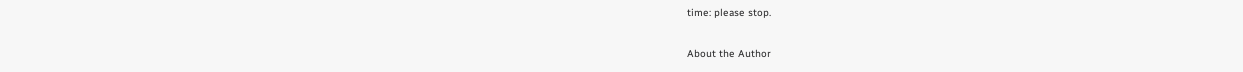time: please stop.

About the Author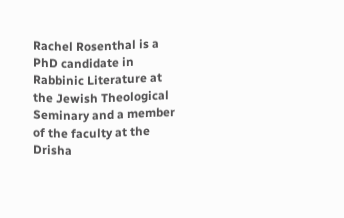Rachel Rosenthal is a PhD candidate in Rabbinic Literature at the Jewish Theological Seminary and a member of the faculty at the Drisha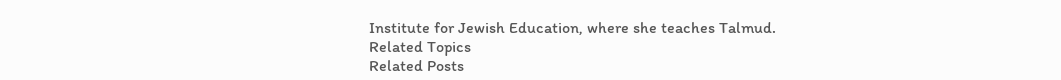Institute for Jewish Education, where she teaches Talmud.
Related Topics
Related Posts